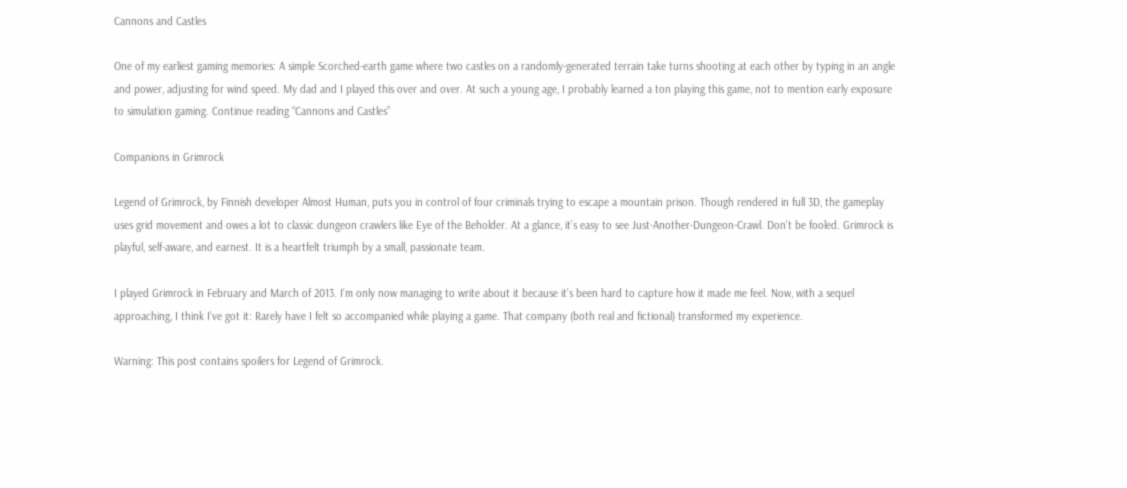Cannons and Castles

One of my earliest gaming memories: A simple Scorched-earth game where two castles on a randomly-generated terrain take turns shooting at each other by typing in an angle and power, adjusting for wind speed. My dad and I played this over and over. At such a young age, I probably learned a ton playing this game, not to mention early exposure to simulation gaming. Continue reading “Cannons and Castles”

Companions in Grimrock

Legend of Grimrock, by Finnish developer Almost Human, puts you in control of four criminals trying to escape a mountain prison. Though rendered in full 3D, the gameplay uses grid movement and owes a lot to classic dungeon crawlers like Eye of the Beholder. At a glance, it’s easy to see Just-Another-Dungeon-Crawl. Don’t be fooled. Grimrock is playful, self-aware, and earnest. It is a heartfelt triumph by a small, passionate team.

I played Grimrock in February and March of 2013. I’m only now managing to write about it because it’s been hard to capture how it made me feel. Now, with a sequel approaching, I think I’ve got it: Rarely have I felt so accompanied while playing a game. That company (both real and fictional) transformed my experience.

Warning: This post contains spoilers for Legend of Grimrock.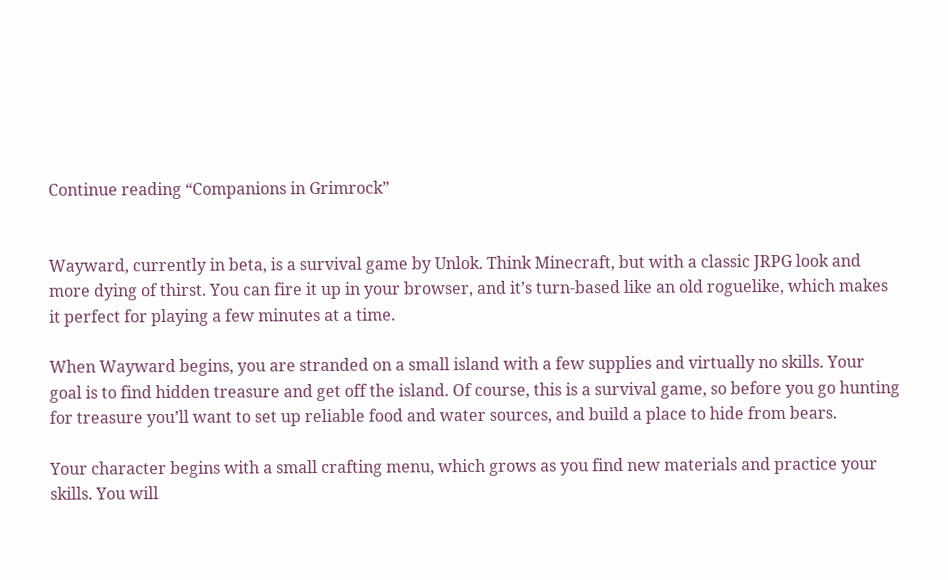Continue reading “Companions in Grimrock”


Wayward, currently in beta, is a survival game by Unlok. Think Minecraft, but with a classic JRPG look and more dying of thirst. You can fire it up in your browser, and it’s turn-based like an old roguelike, which makes it perfect for playing a few minutes at a time.

When Wayward begins, you are stranded on a small island with a few supplies and virtually no skills. Your goal is to find hidden treasure and get off the island. Of course, this is a survival game, so before you go hunting for treasure you’ll want to set up reliable food and water sources, and build a place to hide from bears.

Your character begins with a small crafting menu, which grows as you find new materials and practice your skills. You will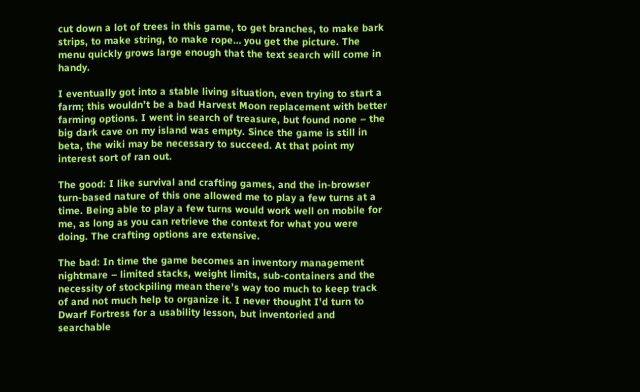cut down a lot of trees in this game, to get branches, to make bark strips, to make string, to make rope… you get the picture. The menu quickly grows large enough that the text search will come in handy.

I eventually got into a stable living situation, even trying to start a farm; this wouldn’t be a bad Harvest Moon replacement with better farming options. I went in search of treasure, but found none – the big dark cave on my island was empty. Since the game is still in beta, the wiki may be necessary to succeed. At that point my interest sort of ran out.

The good: I like survival and crafting games, and the in-browser turn-based nature of this one allowed me to play a few turns at a time. Being able to play a few turns would work well on mobile for me, as long as you can retrieve the context for what you were doing. The crafting options are extensive.

The bad: In time the game becomes an inventory management nightmare – limited stacks, weight limits, sub-containers and the necessity of stockpiling mean there’s way too much to keep track of and not much help to organize it. I never thought I’d turn to Dwarf Fortress for a usability lesson, but inventoried and searchable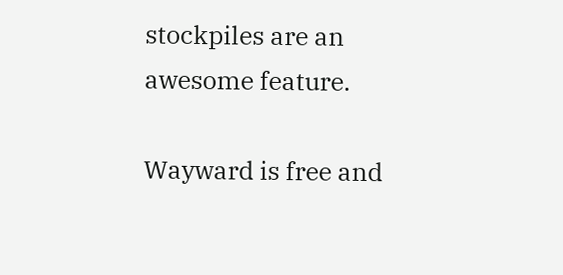stockpiles are an awesome feature.

Wayward is free and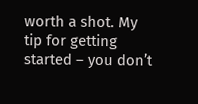worth a shot. My tip for getting started – you don’t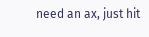need an ax, just hit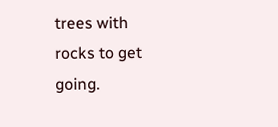trees with rocks to get going.